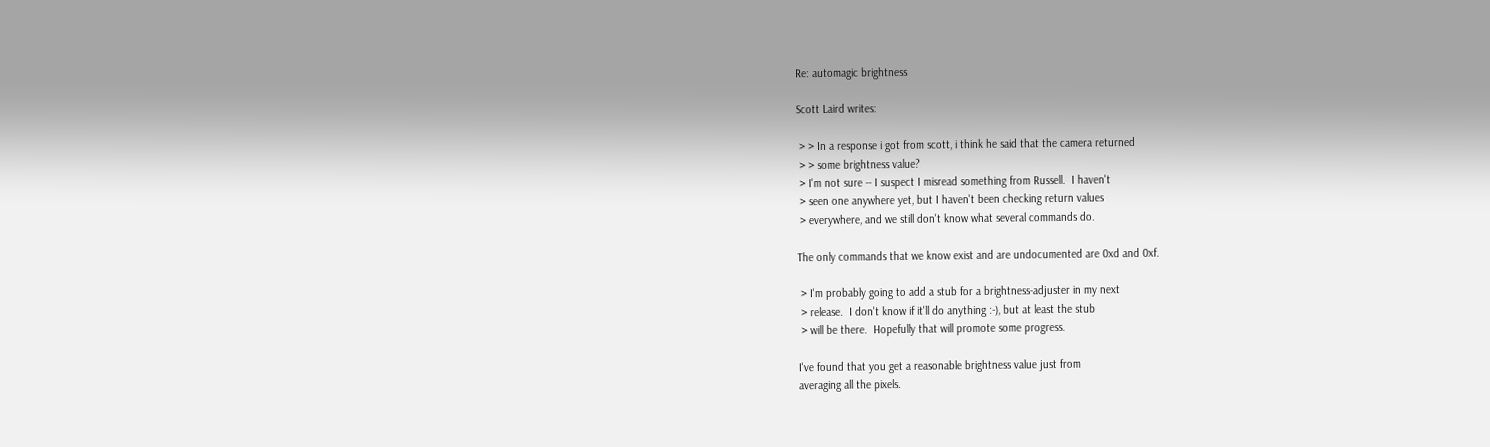Re: automagic brightness

Scott Laird writes:

 > > In a response i got from scott, i think he said that the camera returned
 > > some brightness value?
 > I'm not sure -- I suspect I misread something from Russell.  I haven't
 > seen one anywhere yet, but I haven't been checking return values
 > everywhere, and we still don't know what several commands do.

The only commands that we know exist and are undocumented are 0xd and 0xf.

 > I'm probably going to add a stub for a brightness-adjuster in my next
 > release.  I don't know if it'll do anything :-), but at least the stub
 > will be there.  Hopefully that will promote some progress.

I've found that you get a reasonable brightness value just from
averaging all the pixels.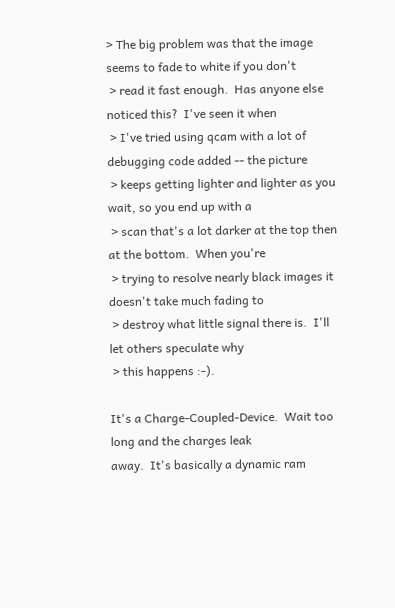> The big problem was that the image seems to fade to white if you don't
 > read it fast enough.  Has anyone else noticed this?  I've seen it when
 > I've tried using qcam with a lot of debugging code added -- the picture
 > keeps getting lighter and lighter as you wait, so you end up with a
 > scan that's a lot darker at the top then at the bottom.  When you're
 > trying to resolve nearly black images it doesn't take much fading to
 > destroy what little signal there is.  I'll let others speculate why
 > this happens :-).

It's a Charge-Coupled-Device.  Wait too long and the charges leak
away.  It's basically a dynamic ram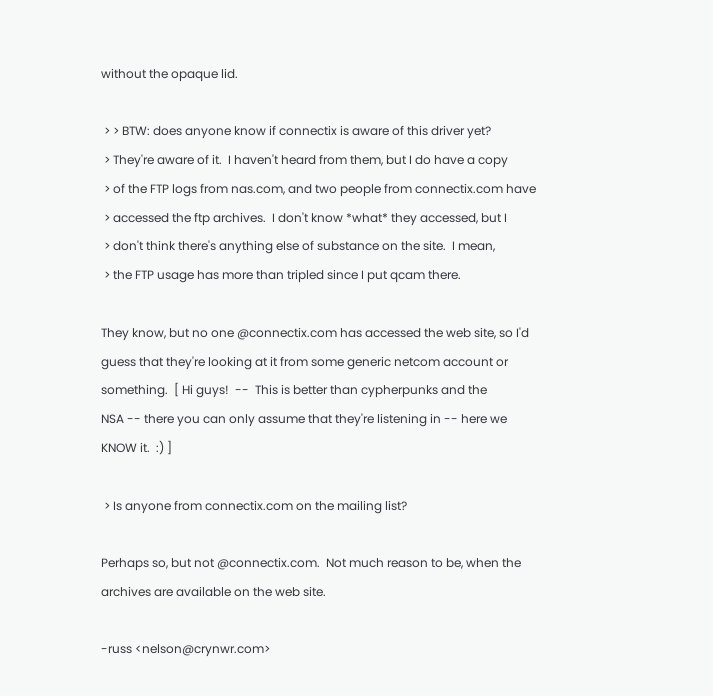without the opaque lid.

 > > BTW: does anyone know if connectix is aware of this driver yet?
 > They're aware of it.  I haven't heard from them, but I do have a copy
 > of the FTP logs from nas.com, and two people from connectix.com have
 > accessed the ftp archives.  I don't know *what* they accessed, but I
 > don't think there's anything else of substance on the site.  I mean,
 > the FTP usage has more than tripled since I put qcam there.

They know, but no one @connectix.com has accessed the web site, so I'd
guess that they're looking at it from some generic netcom account or
something.  [ Hi guys!  --  This is better than cypherpunks and the
NSA -- there you can only assume that they're listening in -- here we
KNOW it.  :) ]

 > Is anyone from connectix.com on the mailing list?

Perhaps so, but not @connectix.com.  Not much reason to be, when the
archives are available on the web site.

-russ <nelson@crynwr.com>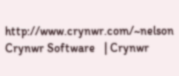http://www.crynwr.com/~nelson
Crynwr Software   | Crynwr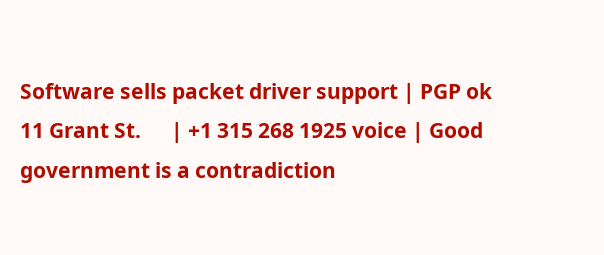Software sells packet driver support | PGP ok
11 Grant St.      | +1 315 268 1925 voice | Good government is a contradiction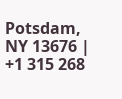Potsdam, NY 13676 | +1 315 268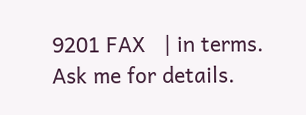9201 FAX   | in terms.  Ask me for details.